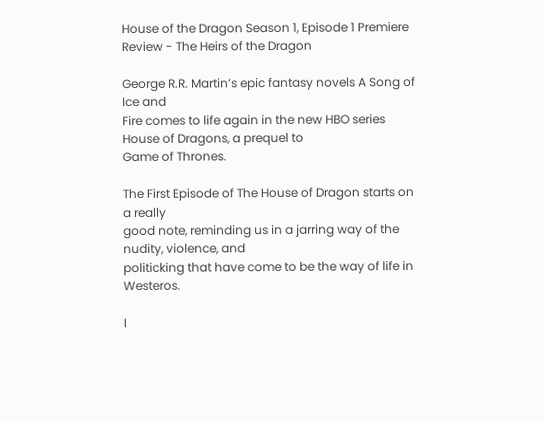House of the Dragon Season 1, Episode 1 Premiere Review - The Heirs of the Dragon

George R.R. Martin’s epic fantasy novels A Song of Ice and
Fire comes to life again in the new HBO series House of Dragons, a prequel to
Game of Thrones.

The First Episode of The House of Dragon starts on a really
good note, reminding us in a jarring way of the nudity, violence, and
politicking that have come to be the way of life in Westeros.

I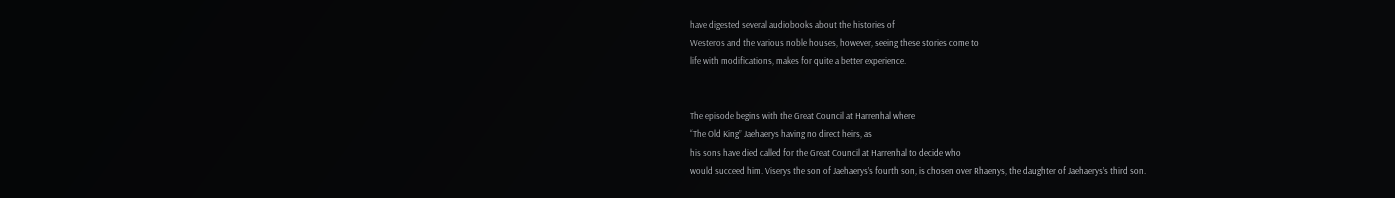have digested several audiobooks about the histories of
Westeros and the various noble houses, however, seeing these stories come to
life with modifications, makes for quite a better experience.


The episode begins with the Great Council at Harrenhal where
“The Old King” Jaehaerys having no direct heirs, as
his sons have died called for the Great Council at Harrenhal to decide who
would succeed him. Viserys the son of Jaehaerys’s fourth son, is chosen over Rhaenys, the daughter of Jaehaerys’s third son.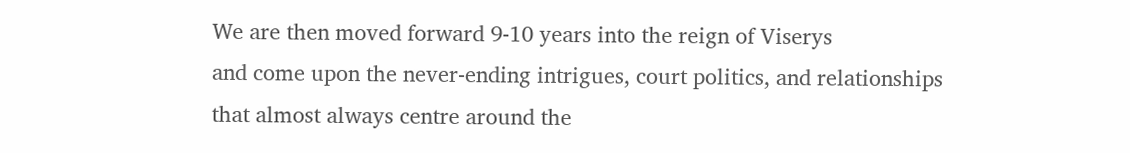We are then moved forward 9-10 years into the reign of Viserys
and come upon the never-ending intrigues, court politics, and relationships
that almost always centre around the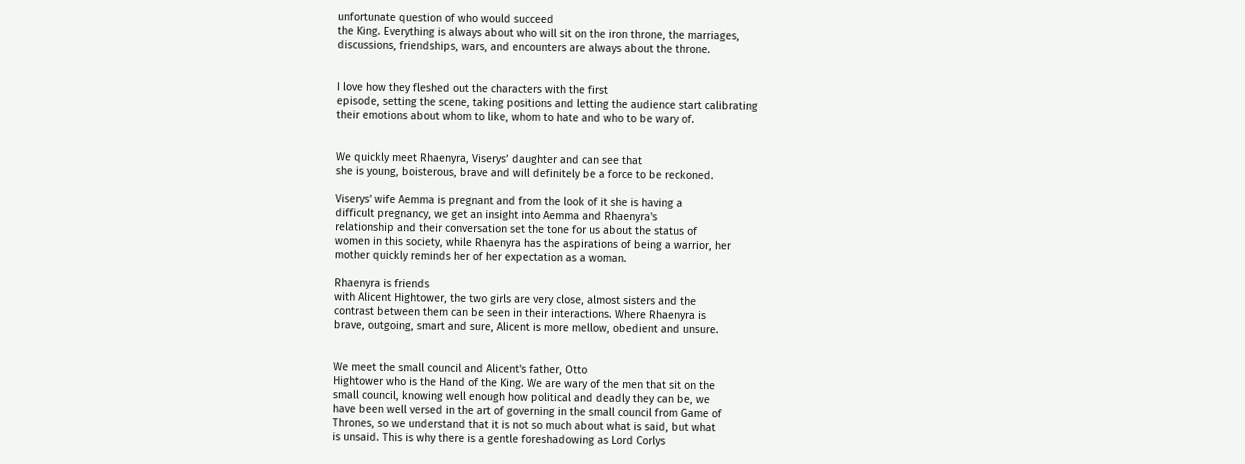unfortunate question of who would succeed
the King. Everything is always about who will sit on the iron throne, the marriages,
discussions, friendships, wars, and encounters are always about the throne.


I love how they fleshed out the characters with the first
episode, setting the scene, taking positions and letting the audience start calibrating
their emotions about whom to like, whom to hate and who to be wary of.


We quickly meet Rhaenyra, Viserys’ daughter and can see that
she is young, boisterous, brave and will definitely be a force to be reckoned.

Viserys' wife Aemma is pregnant and from the look of it she is having a
difficult pregnancy, we get an insight into Aemma and Rhaenyra's
relationship and their conversation set the tone for us about the status of
women in this society, while Rhaenyra has the aspirations of being a warrior, her
mother quickly reminds her of her expectation as a woman.

Rhaenyra is friends
with Alicent Hightower, the two girls are very close, almost sisters and the
contrast between them can be seen in their interactions. Where Rhaenyra is
brave, outgoing, smart and sure, Alicent is more mellow, obedient and unsure.


We meet the small council and Alicent's father, Otto
Hightower who is the Hand of the King. We are wary of the men that sit on the
small council, knowing well enough how political and deadly they can be, we
have been well versed in the art of governing in the small council from Game of
Thrones, so we understand that it is not so much about what is said, but what
is unsaid. This is why there is a gentle foreshadowing as Lord Corlys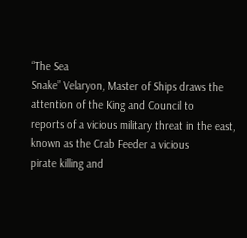“The Sea
Snake” Velaryon, Master of Ships draws the attention of the King and Council to
reports of a vicious military threat in the east, known as the Crab Feeder a vicious
pirate killing and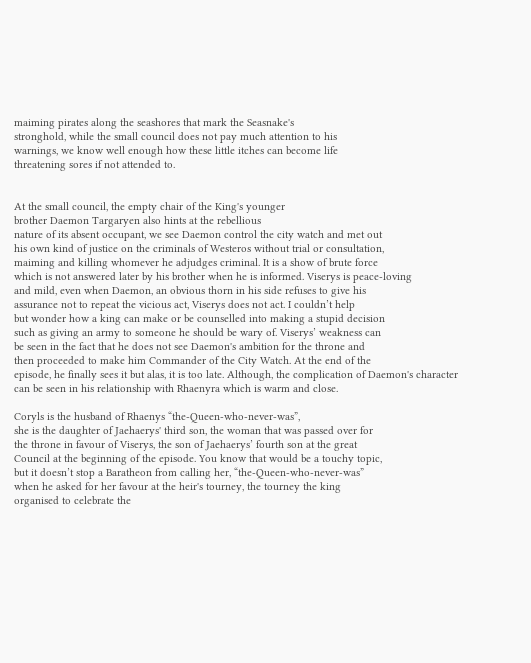maiming pirates along the seashores that mark the Seasnake's
stronghold, while the small council does not pay much attention to his
warnings, we know well enough how these little itches can become life
threatening sores if not attended to.


At the small council, the empty chair of the King's younger
brother Daemon Targaryen also hints at the rebellious
nature of its absent occupant, we see Daemon control the city watch and met out
his own kind of justice on the criminals of Westeros without trial or consultation,
maiming and killing whomever he adjudges criminal. It is a show of brute force
which is not answered later by his brother when he is informed. Viserys is peace-loving
and mild, even when Daemon, an obvious thorn in his side refuses to give his
assurance not to repeat the vicious act, Viserys does not act. I couldn’t help
but wonder how a king can make or be counselled into making a stupid decision
such as giving an army to someone he should be wary of. Viserys’ weakness can
be seen in the fact that he does not see Daemon's ambition for the throne and
then proceeded to make him Commander of the City Watch. At the end of the
episode, he finally sees it but alas, it is too late. Although, the complication of Daemon's character can be seen in his relationship with Rhaenyra which is warm and close.

Coryls is the husband of Rhaenys “the-Queen-who-never-was”,
she is the daughter of Jaehaerys' third son, the woman that was passed over for
the throne in favour of Viserys, the son of Jaehaerys’ fourth son at the great
Council at the beginning of the episode. You know that would be a touchy topic,
but it doesn’t stop a Baratheon from calling her, “the-Queen-who-never-was”
when he asked for her favour at the heir's tourney, the tourney the king
organised to celebrate the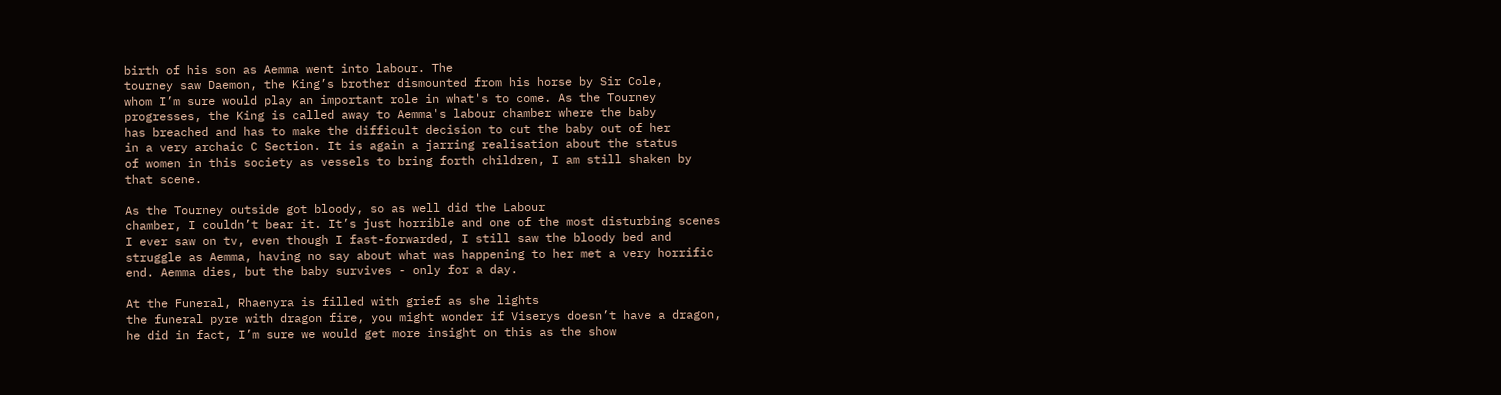birth of his son as Aemma went into labour. The
tourney saw Daemon, the King’s brother dismounted from his horse by Sir Cole,
whom I’m sure would play an important role in what's to come. As the Tourney
progresses, the King is called away to Aemma's labour chamber where the baby
has breached and has to make the difficult decision to cut the baby out of her
in a very archaic C Section. It is again a jarring realisation about the status
of women in this society as vessels to bring forth children, I am still shaken by
that scene.

As the Tourney outside got bloody, so as well did the Labour
chamber, I couldn’t bear it. It’s just horrible and one of the most disturbing scenes
I ever saw on tv, even though I fast-forwarded, I still saw the bloody bed and
struggle as Aemma, having no say about what was happening to her met a very horrific
end. Aemma dies, but the baby survives - only for a day.

At the Funeral, Rhaenyra is filled with grief as she lights
the funeral pyre with dragon fire, you might wonder if Viserys doesn’t have a dragon,
he did in fact, I’m sure we would get more insight on this as the show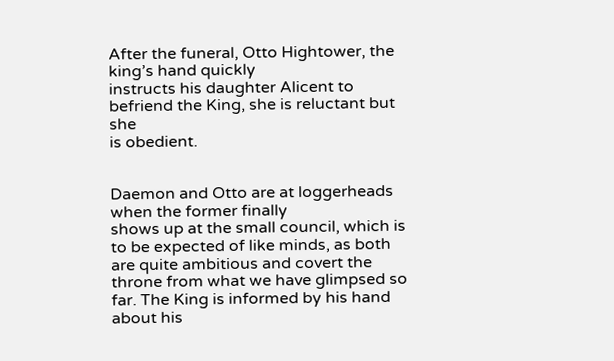After the funeral, Otto Hightower, the king’s hand quickly
instructs his daughter Alicent to befriend the King, she is reluctant but she
is obedient.


Daemon and Otto are at loggerheads when the former finally
shows up at the small council, which is to be expected of like minds, as both
are quite ambitious and covert the throne from what we have glimpsed so
far. The King is informed by his hand about his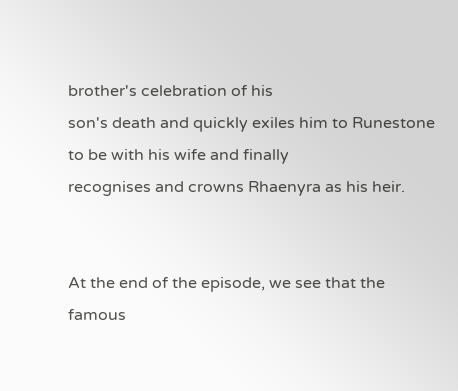brother's celebration of his
son's death and quickly exiles him to Runestone to be with his wife and finally
recognises and crowns Rhaenyra as his heir.


At the end of the episode, we see that the famous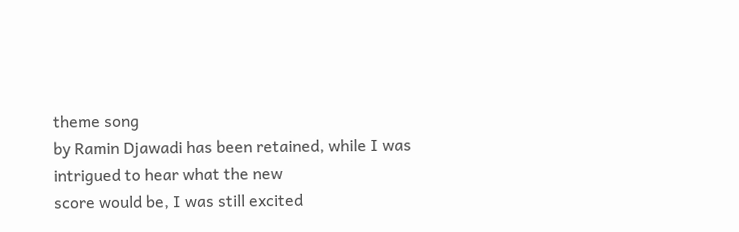theme song
by Ramin Djawadi has been retained, while I was intrigued to hear what the new
score would be, I was still excited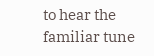to hear the familiar tune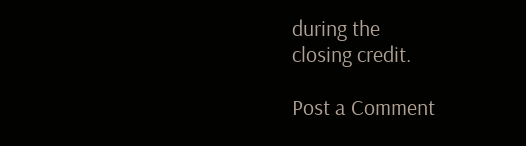during the
closing credit.

Post a Comment